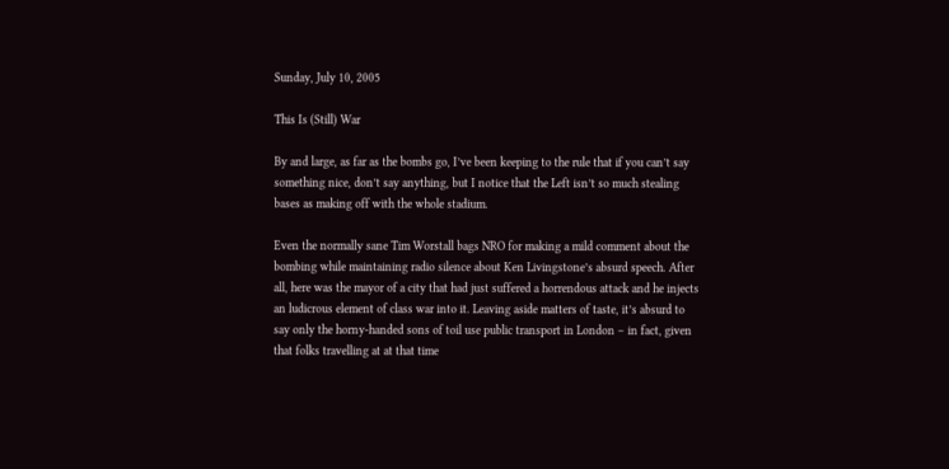Sunday, July 10, 2005

This Is (Still) War

By and large, as far as the bombs go, I’ve been keeping to the rule that if you can’t say something nice, don’t say anything, but I notice that the Left isn’t so much stealing bases as making off with the whole stadium.

Even the normally sane Tim Worstall bags NRO for making a mild comment about the bombing while maintaining radio silence about Ken Livingstone’s absurd speech. After all, here was the mayor of a city that had just suffered a horrendous attack and he injects an ludicrous element of class war into it. Leaving aside matters of taste, it’s absurd to say only the horny-handed sons of toil use public transport in London – in fact, given that folks travelling at at that time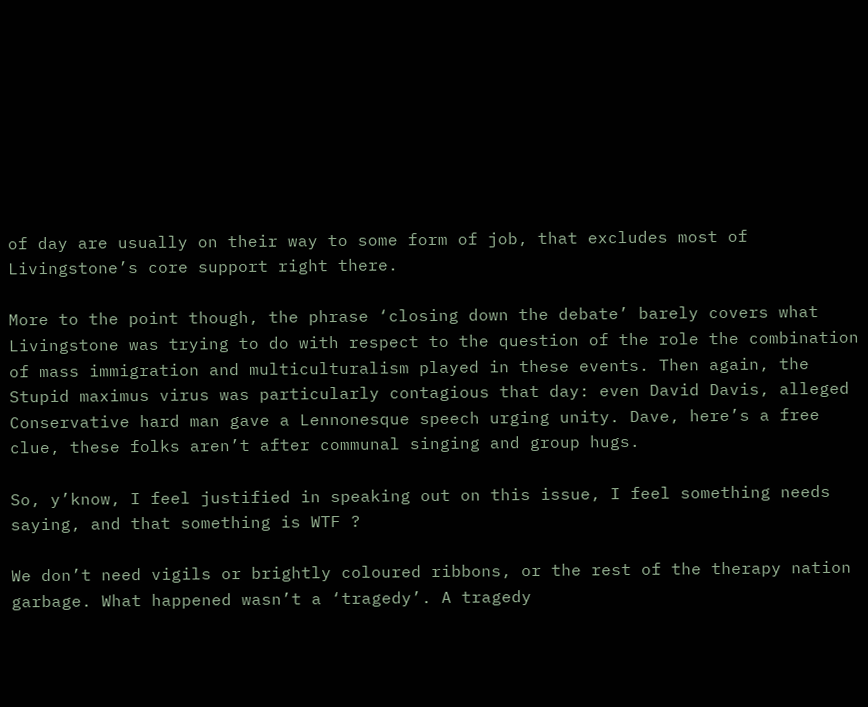of day are usually on their way to some form of job, that excludes most of Livingstone’s core support right there.

More to the point though, the phrase ‘closing down the debate’ barely covers what Livingstone was trying to do with respect to the question of the role the combination of mass immigration and multiculturalism played in these events. Then again, the Stupid maximus virus was particularly contagious that day: even David Davis, alleged Conservative hard man gave a Lennonesque speech urging unity. Dave, here’s a free clue, these folks aren’t after communal singing and group hugs.

So, y’know, I feel justified in speaking out on this issue, I feel something needs saying, and that something is WTF ?

We don’t need vigils or brightly coloured ribbons, or the rest of the therapy nation garbage. What happened wasn’t a ‘tragedy’. A tragedy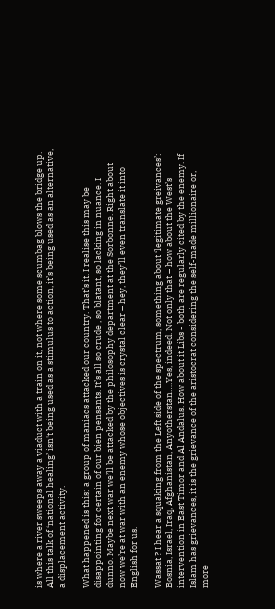is where a river sweeps away a viaduct with a train on it, not where some scumbag blows the bridge up. All this talk of ‘national healing’ isn't being used as a stimulus to action, it’s being used as an alternative, a displacement activity.

What happened is this: a group of maniacs attacked our country. That’s it. I realise this may be disappointing for certain of our bien pensants. It’s all so crude , so blatant, so lacking in nuance. I dunno. Maybe next war we’ll be attacked by the philosophy department at the Sorbonne. Right about now we’re at war with an enemy whose objectives is crystal clear – hey, they’ll even translate it into English for us.

Wassat ? I hear a squaking from the Left side of the spectrum, something about ‘legitimate greivances’: Bosnia, Israel, Iraq, Afghanistan, Anyotherstan….Yes, indeed. Not only that – how about the West’s intervention in East Timor and Al Andalus. How about it Libs - both are regularly cited by the enemy. If Islam has grievances, it is the grievance of the aristocrat considering the self-made millionaire or, more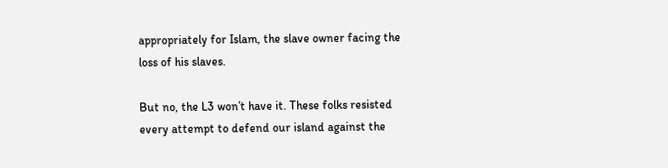appropriately for Islam, the slave owner facing the loss of his slaves.

But no, the L3 won’t have it. These folks resisted every attempt to defend our island against the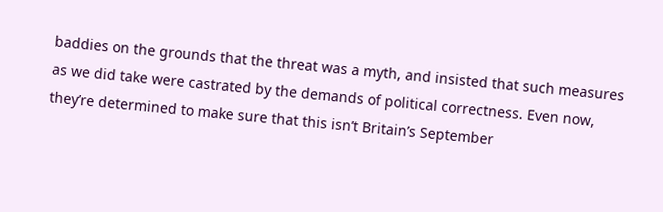baddies on the grounds that the threat was a myth, and insisted that such measures as we did take were castrated by the demands of political correctness. Even now, they’re determined to make sure that this isn’t Britain’s September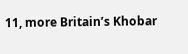11, more Britain’s Khobar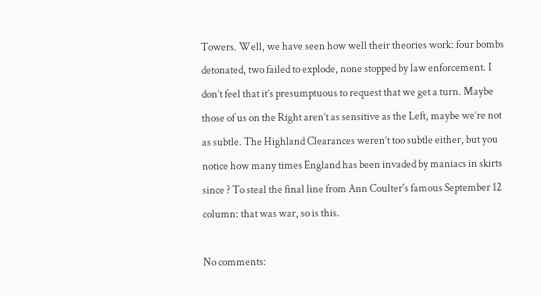Towers. Well, we have seen how well their theories work: four bombs detonated, two failed to explode, none stopped by law enforcement. I don’t feel that it’s presumptuous to request that we get a turn. Maybe those of us on the Right aren’t as sensitive as the Left, maybe we’re not as subtle. The Highland Clearances weren’t too subtle either, but you notice how many times England has been invaded by maniacs in skirts since ? To steal the final line from Ann Coulter's famous September 12 column: that was war, so is this.

No comments: